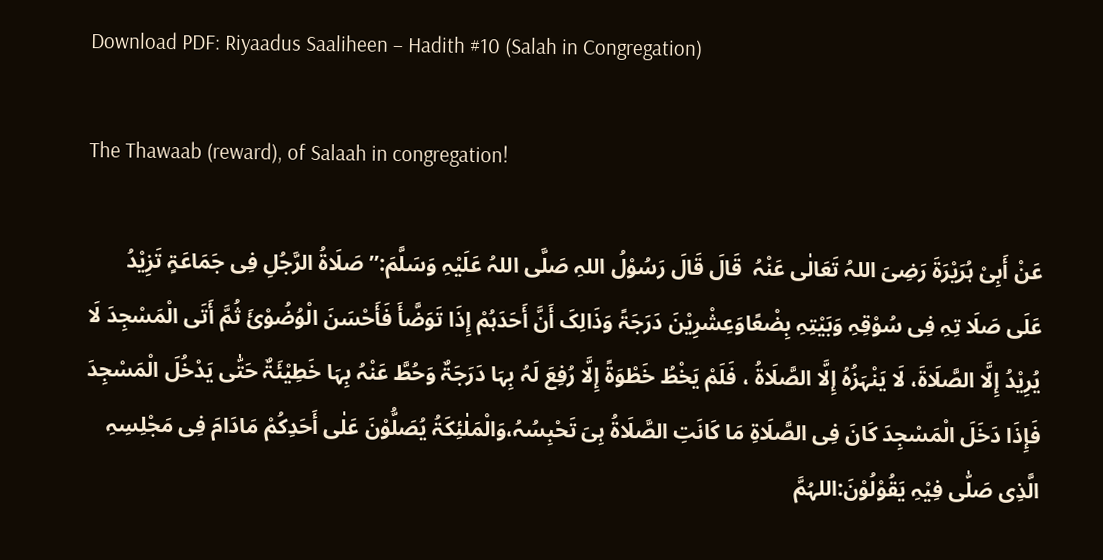Download PDF: Riyaadus Saaliheen – Hadith #10 (Salah in Congregation)

The Thawaab (reward), of Salaah in congregation!

عَنْ أَبِیْ ہُرَیْرَۃَ رَضِیَ اللہُ تَعَالٰی عَنْہُ  قَالَ قَالَ رَسُوْلُ اللہِ صَلَّی اللہُ عَلَیْہِ وَسَلَّمَ:’’ صَلَاۃُ الرَّجُلِ فِی جَمَاعَۃٍ تَزِیْدُ عَلَی صَلَا تِہِ فِی سُوْقِہِ وَبَیْتِہِ بِضْعًاوَعِشْرِیْنَ دَرَجَۃً وَذَالِکَ أَنَّ أَحَدَہُمْ إِذَا تَوَضَّأَ فَأَحْسَنَ الْوُضُوْئَ ثُمَّ أَتَی الْمَسْجِدَ لَا یُرِیْدُ إِلَّا الصَّلَاۃَ، لَا یَنْہَزُہُ إِلَّا الصَّلَاۃُ ، فَلَمْ یَخْطُ خَطْوَۃً إِلَّا رُفِعَ لَہُ بِہَا دَرَجَۃٌ وَحُطَّ عَنْہُ بِہَا خَطِیْئَۃٌ حَتّٰی یَدْخُلَ الْمَسْجِدَ فَإِذَا دَخَلَ الْمَسْجِدَ کَانَ فِی الصَّلَاۃِ مَا کَانَتِ الصَّلَاۃُ ہِیَ تَحْبِسُہُ،وَالْمَلٰئِکَۃُ یُصَلُّوْنَ عَلٰی أَحَدِکُمْ مَادَامَ فِی مَجْلِسِہِ الَّذِی صَلّٰی فِیْہِ یَقُوْلُوْنَ:اللہُمَّ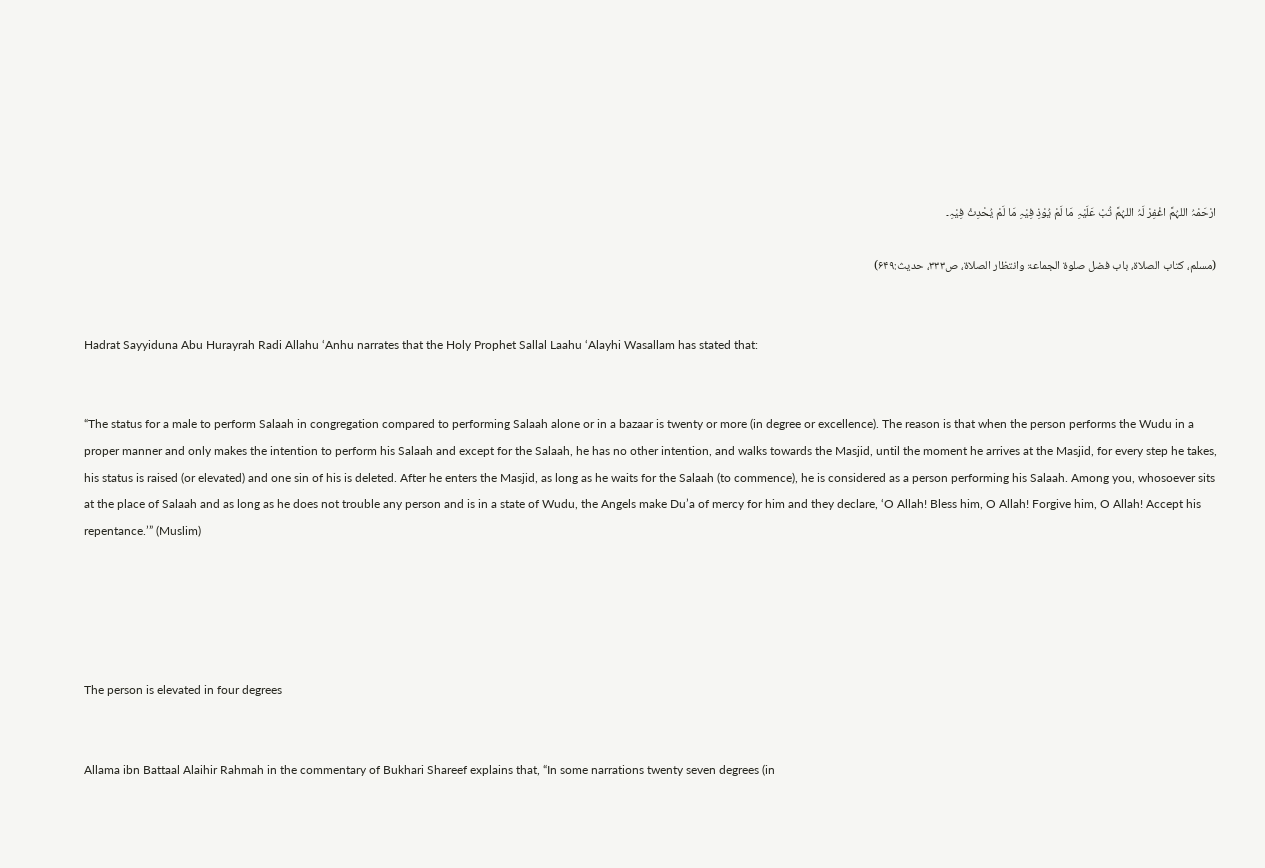ارْحَمْہُ اللہُمَّ اغْفِرْ لَہُ اللہُمَّ تُبْ عَلَیْہِ مَا لَمْ یُوْذِ فِیْہِ مَا لَمْ یُحْدِثْ فِیْہِ۔

(مسلم، کتاب الصلاۃ، باب فضل صلوۃ الجماعۃ وانتظار الصلاۃ، ص۳۳۳، حدیث:۶۴۹)


Hadrat Sayyiduna Abu Hurayrah Radi Allahu ‘Anhu narrates that the Holy Prophet Sallal Laahu ‘Alayhi Wasallam has stated that:


“The status for a male to perform Salaah in congregation compared to performing Salaah alone or in a bazaar is twenty or more (in degree or excellence). The reason is that when the person performs the Wudu in a proper manner and only makes the intention to perform his Salaah and except for the Salaah, he has no other intention, and walks towards the Masjid, until the moment he arrives at the Masjid, for every step he takes, his status is raised (or elevated) and one sin of his is deleted. After he enters the Masjid, as long as he waits for the Salaah (to commence), he is considered as a person performing his Salaah. Among you, whosoever sits at the place of Salaah and as long as he does not trouble any person and is in a state of Wudu, the Angels make Du’a of mercy for him and they declare, ‘O Allah! Bless him, O Allah! Forgive him, O Allah! Accept his repentance.’” (Muslim)





The person is elevated in four degrees


Allama ibn Battaal Alaihir Rahmah in the commentary of Bukhari Shareef explains that, “In some narrations twenty seven degrees (in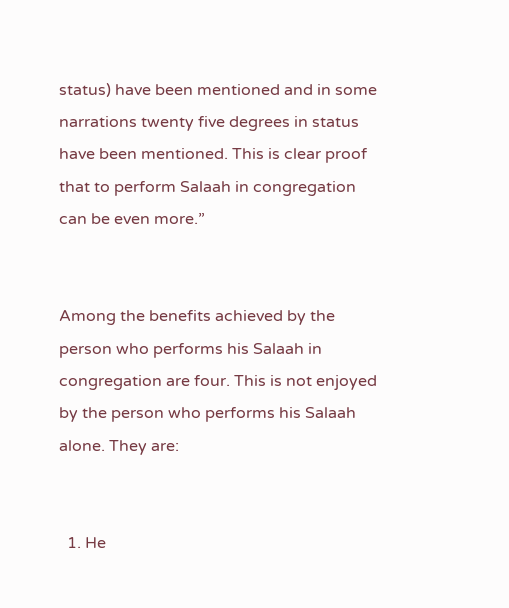status) have been mentioned and in some narrations twenty five degrees in status have been mentioned. This is clear proof that to perform Salaah in congregation can be even more.”


Among the benefits achieved by the person who performs his Salaah in congregation are four. This is not enjoyed by the person who performs his Salaah alone. They are:


  1. He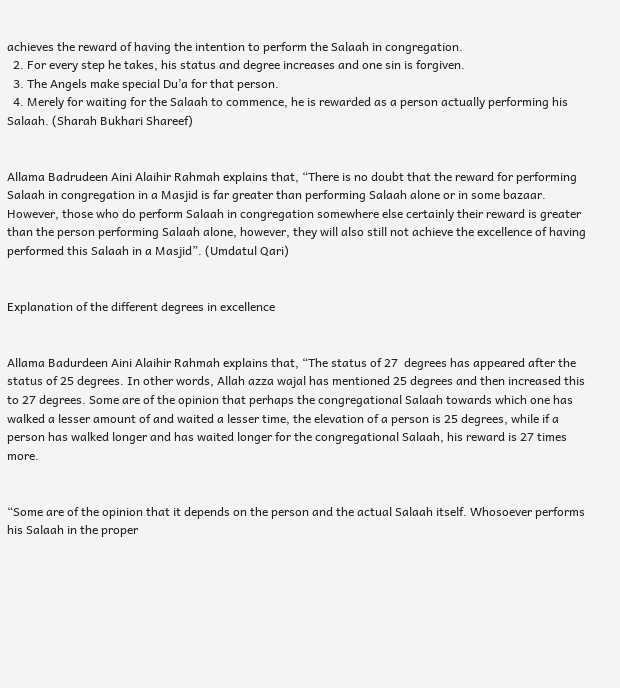achieves the reward of having the intention to perform the Salaah in congregation.
  2. For every step he takes, his status and degree increases and one sin is forgiven.
  3. The Angels make special Du’a for that person.
  4. Merely for waiting for the Salaah to commence, he is rewarded as a person actually performing his Salaah. (Sharah Bukhari Shareef)


Allama Badrudeen Aini Alaihir Rahmah explains that, “There is no doubt that the reward for performing Salaah in congregation in a Masjid is far greater than performing Salaah alone or in some bazaar. However, those who do perform Salaah in congregation somewhere else certainly their reward is greater than the person performing Salaah alone, however, they will also still not achieve the excellence of having performed this Salaah in a Masjid”. (Umdatul Qari)


Explanation of the different degrees in excellence


Allama Badurdeen Aini Alaihir Rahmah explains that, “The status of 27  degrees has appeared after the status of 25 degrees. In other words, Allah azza wajal has mentioned 25 degrees and then increased this to 27 degrees. Some are of the opinion that perhaps the congregational Salaah towards which one has walked a lesser amount of and waited a lesser time, the elevation of a person is 25 degrees, while if a person has walked longer and has waited longer for the congregational Salaah, his reward is 27 times more.


“Some are of the opinion that it depends on the person and the actual Salaah itself. Whosoever performs his Salaah in the proper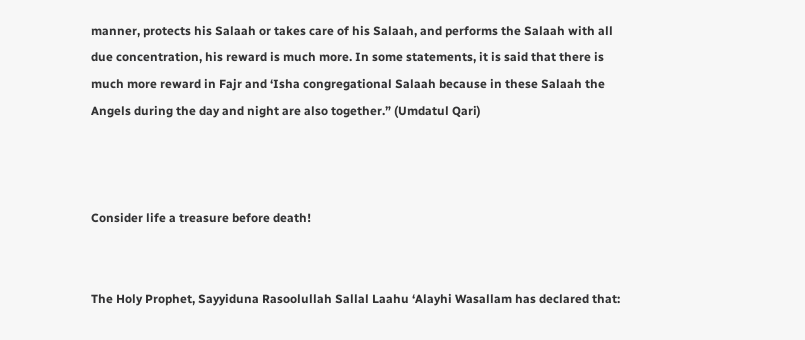manner, protects his Salaah or takes care of his Salaah, and performs the Salaah with all due concentration, his reward is much more. In some statements, it is said that there is much more reward in Fajr and ‘Isha congregational Salaah because in these Salaah the Angels during the day and night are also together.” (Umdatul Qari)



Consider life a treasure before death!


The Holy Prophet, Sayyiduna Rasoolullah Sallal Laahu ‘Alayhi Wasallam has declared that: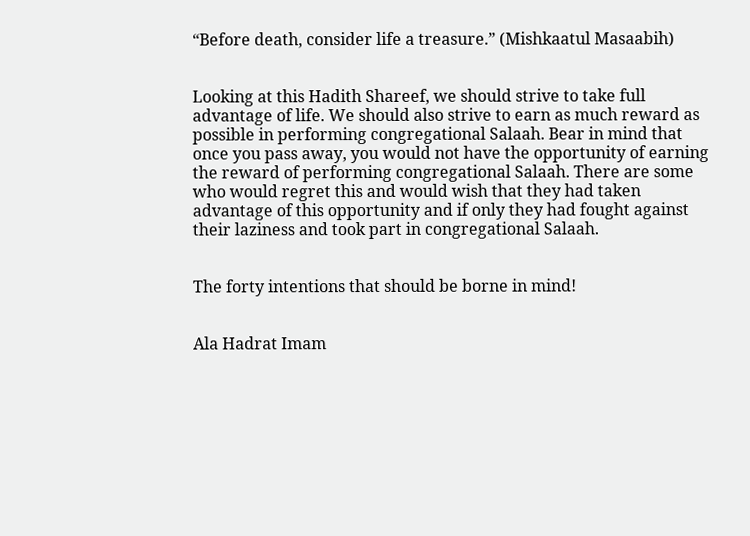“Before death, consider life a treasure.” (Mishkaatul Masaabih)


Looking at this Hadith Shareef, we should strive to take full advantage of life. We should also strive to earn as much reward as possible in performing congregational Salaah. Bear in mind that once you pass away, you would not have the opportunity of earning the reward of performing congregational Salaah. There are some who would regret this and would wish that they had taken advantage of this opportunity and if only they had fought against their laziness and took part in congregational Salaah.


The forty intentions that should be borne in mind!


Ala Hadrat Imam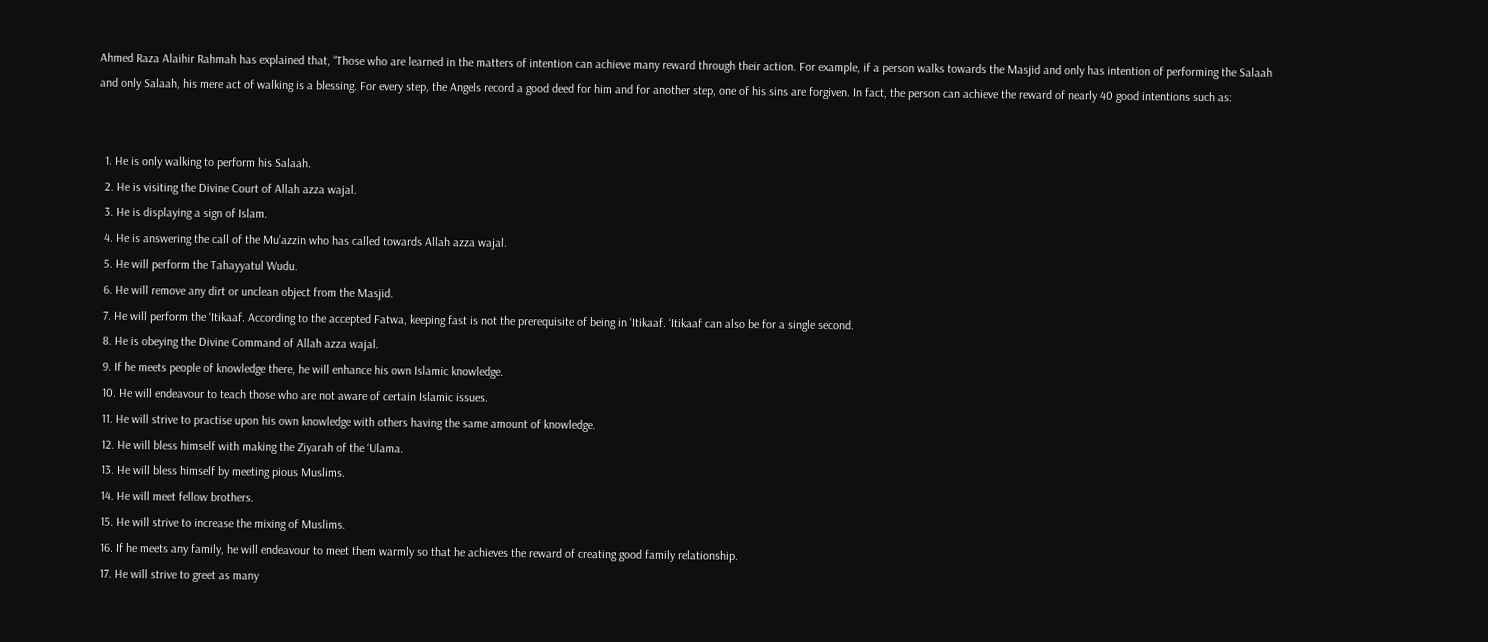Ahmed Raza Alaihir Rahmah has explained that, “Those who are learned in the matters of intention can achieve many reward through their action. For example, if a person walks towards the Masjid and only has intention of performing the Salaah and only Salaah, his mere act of walking is a blessing. For every step, the Angels record a good deed for him and for another step, one of his sins are forgiven. In fact, the person can achieve the reward of nearly 40 good intentions such as:


  1. He is only walking to perform his Salaah.
  2. He is visiting the Divine Court of Allah azza wajal.
  3. He is displaying a sign of Islam.
  4. He is answering the call of the Mu’azzin who has called towards Allah azza wajal.
  5. He will perform the Tahayyatul Wudu.
  6. He will remove any dirt or unclean object from the Masjid.
  7. He will perform the ‘Itikaaf. According to the accepted Fatwa, keeping fast is not the prerequisite of being in ‘Itikaaf. ‘Itikaaf can also be for a single second.
  8. He is obeying the Divine Command of Allah azza wajal.
  9. If he meets people of knowledge there, he will enhance his own Islamic knowledge.
  10. He will endeavour to teach those who are not aware of certain Islamic issues.
  11. He will strive to practise upon his own knowledge with others having the same amount of knowledge.
  12. He will bless himself with making the Ziyarah of the ‘Ulama.
  13. He will bless himself by meeting pious Muslims.
  14. He will meet fellow brothers.
  15. He will strive to increase the mixing of Muslims.
  16. If he meets any family, he will endeavour to meet them warmly so that he achieves the reward of creating good family relationship.
  17. He will strive to greet as many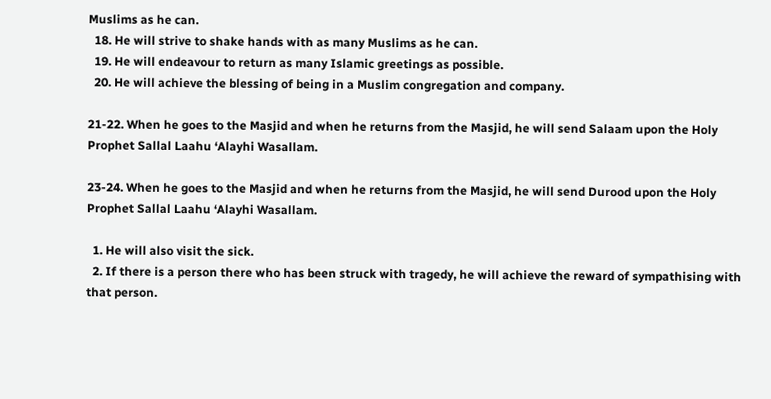Muslims as he can.
  18. He will strive to shake hands with as many Muslims as he can.
  19. He will endeavour to return as many Islamic greetings as possible.
  20. He will achieve the blessing of being in a Muslim congregation and company.

21-22. When he goes to the Masjid and when he returns from the Masjid, he will send Salaam upon the Holy Prophet Sallal Laahu ‘Alayhi Wasallam.

23-24. When he goes to the Masjid and when he returns from the Masjid, he will send Durood upon the Holy Prophet Sallal Laahu ‘Alayhi Wasallam.

  1. He will also visit the sick.
  2. If there is a person there who has been struck with tragedy, he will achieve the reward of sympathising with that person.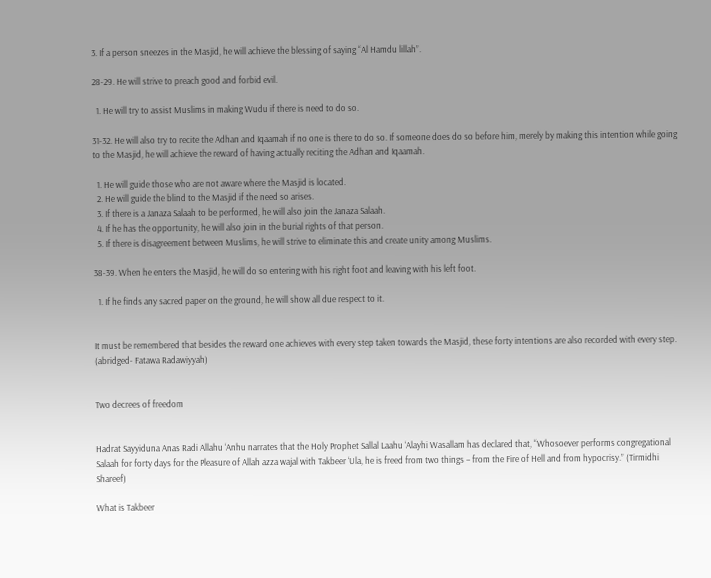3. If a person sneezes in the Masjid, he will achieve the blessing of saying “Al Hamdu lillah”.

28-29. He will strive to preach good and forbid evil.

  1. He will try to assist Muslims in making Wudu if there is need to do so.

31-32. He will also try to recite the Adhan and Iqaamah if no one is there to do so. If someone does do so before him, merely by making this intention while going to the Masjid, he will achieve the reward of having actually reciting the Adhan and Iqaamah.

  1. He will guide those who are not aware where the Masjid is located.
  2. He will guide the blind to the Masjid if the need so arises.
  3. If there is a Janaza Salaah to be performed, he will also join the Janaza Salaah.
  4. If he has the opportunity, he will also join in the burial rights of that person.
  5. If there is disagreement between Muslims, he will strive to eliminate this and create unity among Muslims.

38-39. When he enters the Masjid, he will do so entering with his right foot and leaving with his left foot.

  1. If he finds any sacred paper on the ground, he will show all due respect to it.


It must be remembered that besides the reward one achieves with every step taken towards the Masjid, these forty intentions are also recorded with every step. (abridged- Fatawa Radawiyyah)


Two decrees of freedom


Hadrat Sayyiduna Anas Radi Allahu ‘Anhu narrates that the Holy Prophet Sallal Laahu ‘Alayhi Wasallam has declared that, “Whosoever performs congregational Salaah for forty days for the Pleasure of Allah azza wajal with Takbeer ‘Ula, he is freed from two things – from the Fire of Hell and from hypocrisy.” (Tirmidhi Shareef)

What is Takbeer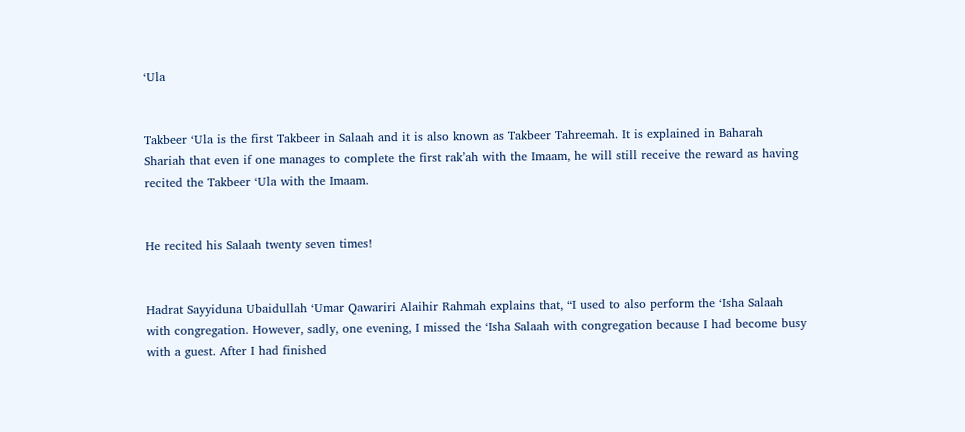‘Ula


Takbeer ‘Ula is the first Takbeer in Salaah and it is also known as Takbeer Tahreemah. It is explained in Baharah Shariah that even if one manages to complete the first rak’ah with the Imaam, he will still receive the reward as having recited the Takbeer ‘Ula with the Imaam.


He recited his Salaah twenty seven times!


Hadrat Sayyiduna Ubaidullah ‘Umar Qawariri Alaihir Rahmah explains that, “I used to also perform the ‘Isha Salaah with congregation. However, sadly, one evening, I missed the ‘Isha Salaah with congregation because I had become busy with a guest. After I had finished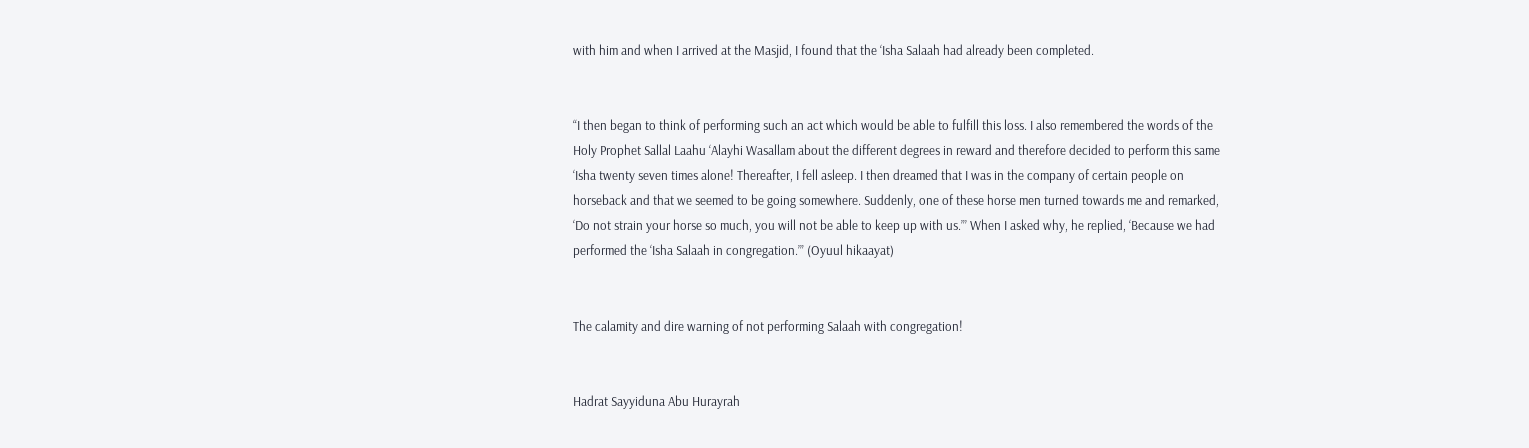with him and when I arrived at the Masjid, I found that the ‘Isha Salaah had already been completed.


“I then began to think of performing such an act which would be able to fulfill this loss. I also remembered the words of the Holy Prophet Sallal Laahu ‘Alayhi Wasallam about the different degrees in reward and therefore decided to perform this same ‘Isha twenty seven times alone! Thereafter, I fell asleep. I then dreamed that I was in the company of certain people on horseback and that we seemed to be going somewhere. Suddenly, one of these horse men turned towards me and remarked, ‘Do not strain your horse so much, you will not be able to keep up with us.”’ When I asked why, he replied, ‘Because we had performed the ‘Isha Salaah in congregation.’” (Oyuul hikaayat)


The calamity and dire warning of not performing Salaah with congregation!


Hadrat Sayyiduna Abu Hurayrah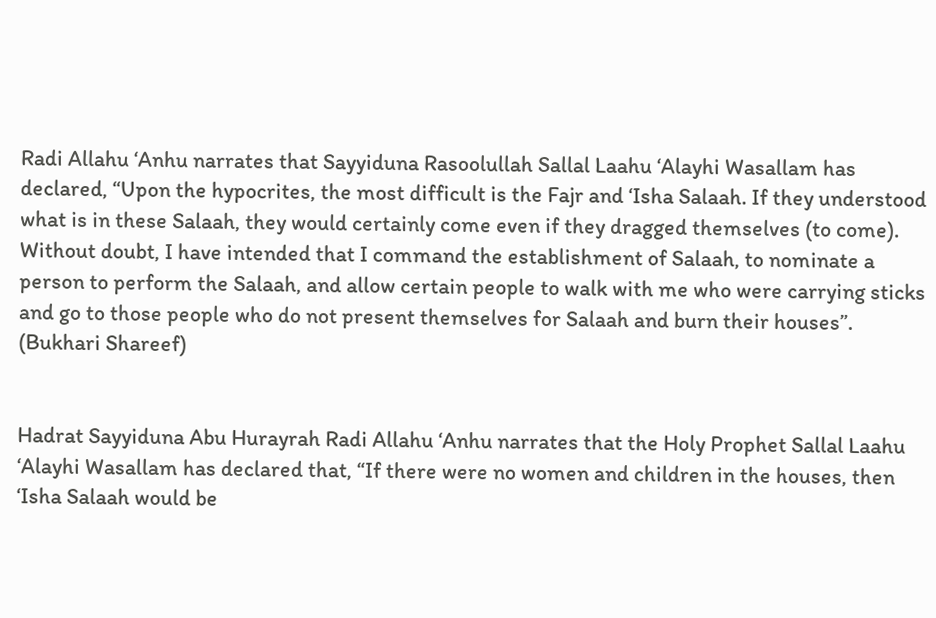Radi Allahu ‘Anhu narrates that Sayyiduna Rasoolullah Sallal Laahu ‘Alayhi Wasallam has declared, “Upon the hypocrites, the most difficult is the Fajr and ‘Isha Salaah. If they understood what is in these Salaah, they would certainly come even if they dragged themselves (to come). Without doubt, I have intended that I command the establishment of Salaah, to nominate a person to perform the Salaah, and allow certain people to walk with me who were carrying sticks and go to those people who do not present themselves for Salaah and burn their houses”. (Bukhari Shareef)


Hadrat Sayyiduna Abu Hurayrah Radi Allahu ‘Anhu narrates that the Holy Prophet Sallal Laahu ‘Alayhi Wasallam has declared that, “If there were no women and children in the houses, then ‘Isha Salaah would be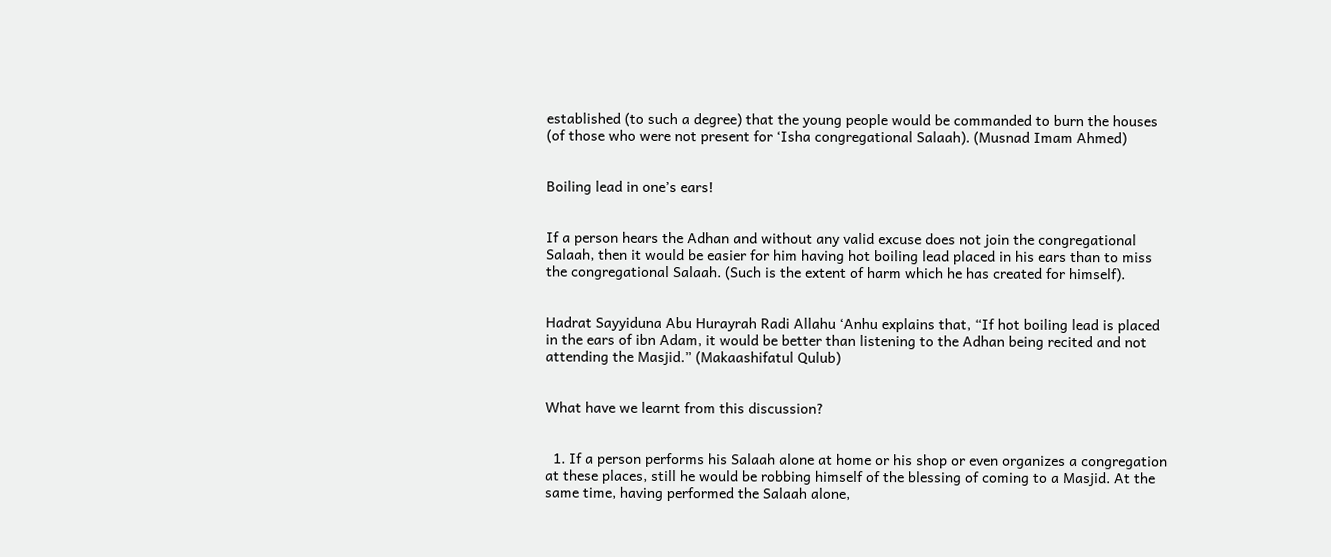established (to such a degree) that the young people would be commanded to burn the houses (of those who were not present for ‘Isha congregational Salaah). (Musnad Imam Ahmed)


Boiling lead in one’s ears!


If a person hears the Adhan and without any valid excuse does not join the congregational Salaah, then it would be easier for him having hot boiling lead placed in his ears than to miss the congregational Salaah. (Such is the extent of harm which he has created for himself).


Hadrat Sayyiduna Abu Hurayrah Radi Allahu ‘Anhu explains that, “If hot boiling lead is placed in the ears of ibn Adam, it would be better than listening to the Adhan being recited and not attending the Masjid.” (Makaashifatul Qulub)


What have we learnt from this discussion?


  1. If a person performs his Salaah alone at home or his shop or even organizes a congregation at these places, still he would be robbing himself of the blessing of coming to a Masjid. At the same time, having performed the Salaah alone,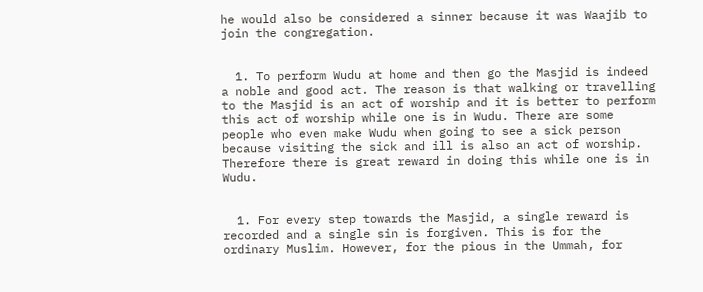he would also be considered a sinner because it was Waajib to join the congregation.


  1. To perform Wudu at home and then go the Masjid is indeed a noble and good act. The reason is that walking or travelling to the Masjid is an act of worship and it is better to perform this act of worship while one is in Wudu. There are some people who even make Wudu when going to see a sick person because visiting the sick and ill is also an act of worship. Therefore there is great reward in doing this while one is in Wudu.


  1. For every step towards the Masjid, a single reward is recorded and a single sin is forgiven. This is for the ordinary Muslim. However, for the pious in the Ummah, for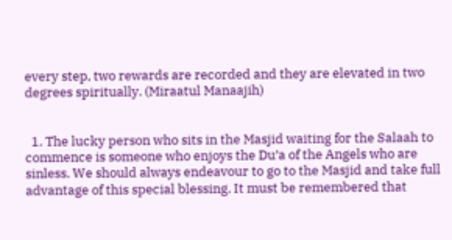every step, two rewards are recorded and they are elevated in two degrees spiritually. (Miraatul Manaajih)


  1. The lucky person who sits in the Masjid waiting for the Salaah to commence is someone who enjoys the Du’a of the Angels who are sinless. We should always endeavour to go to the Masjid and take full advantage of this special blessing. It must be remembered that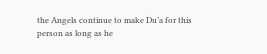the Angels continue to make Du’a for this person as long as he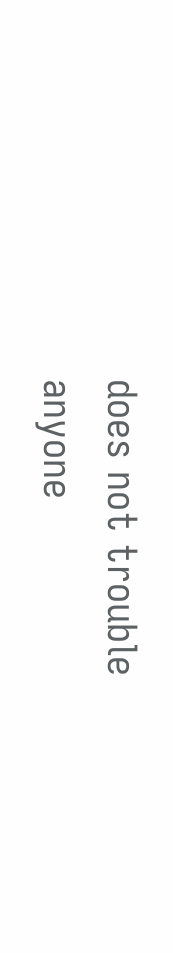does not trouble anyone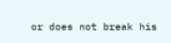or does not break his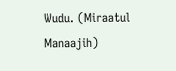Wudu. (Miraatul Manaajih)